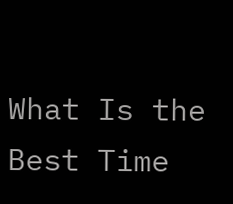What Is the Best Time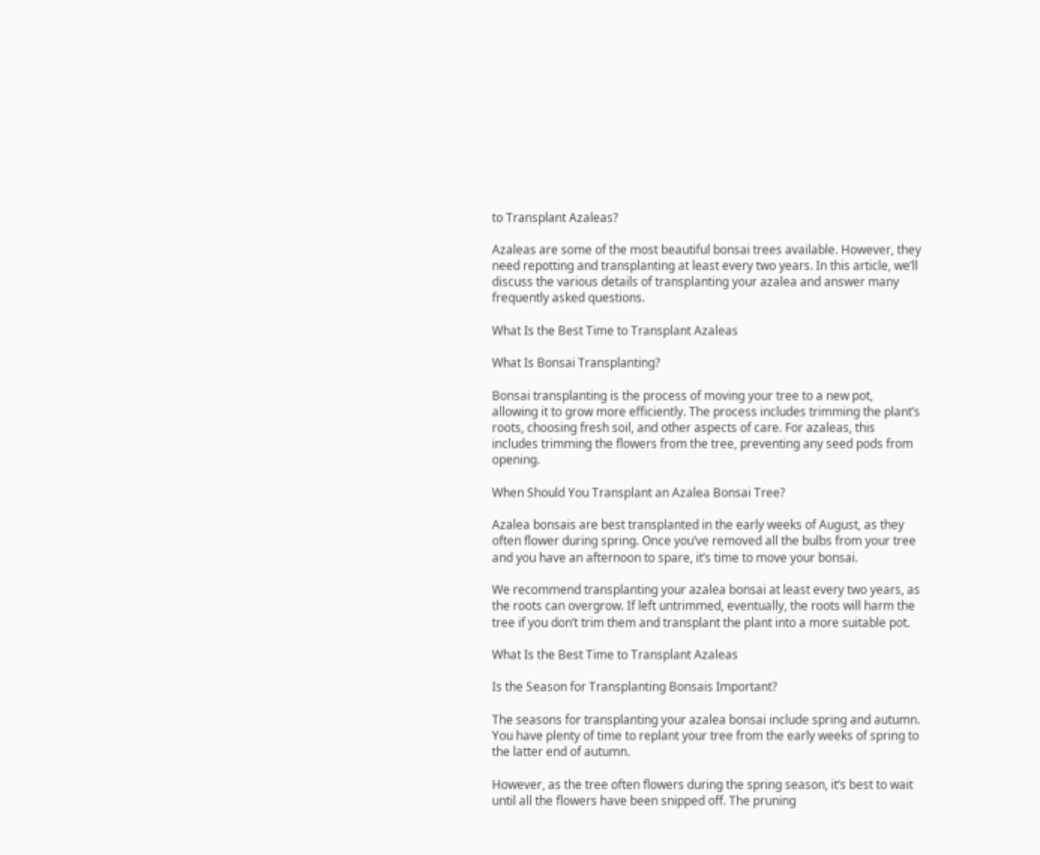to Transplant Azaleas?

Azaleas are some of the most beautiful bonsai trees available. However, they need repotting and transplanting at least every two years. In this article, we’ll discuss the various details of transplanting your azalea and answer many frequently asked questions.

What Is the Best Time to Transplant Azaleas

What Is Bonsai Transplanting?

Bonsai transplanting is the process of moving your tree to a new pot, allowing it to grow more efficiently. The process includes trimming the plant’s roots, choosing fresh soil, and other aspects of care. For azaleas, this includes trimming the flowers from the tree, preventing any seed pods from opening.

When Should You Transplant an Azalea Bonsai Tree?

Azalea bonsais are best transplanted in the early weeks of August, as they often flower during spring. Once you’ve removed all the bulbs from your tree and you have an afternoon to spare, it’s time to move your bonsai.

We recommend transplanting your azalea bonsai at least every two years, as the roots can overgrow. If left untrimmed, eventually, the roots will harm the tree if you don’t trim them and transplant the plant into a more suitable pot.

What Is the Best Time to Transplant Azaleas

Is the Season for Transplanting Bonsais Important?

The seasons for transplanting your azalea bonsai include spring and autumn. You have plenty of time to replant your tree from the early weeks of spring to the latter end of autumn.

However, as the tree often flowers during the spring season, it’s best to wait until all the flowers have been snipped off. The pruning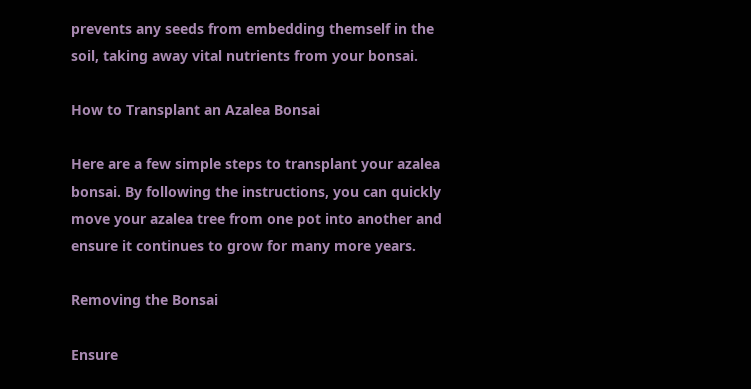prevents any seeds from embedding themself in the soil, taking away vital nutrients from your bonsai.

How to Transplant an Azalea Bonsai

Here are a few simple steps to transplant your azalea bonsai. By following the instructions, you can quickly move your azalea tree from one pot into another and ensure it continues to grow for many more years.

Removing the Bonsai

Ensure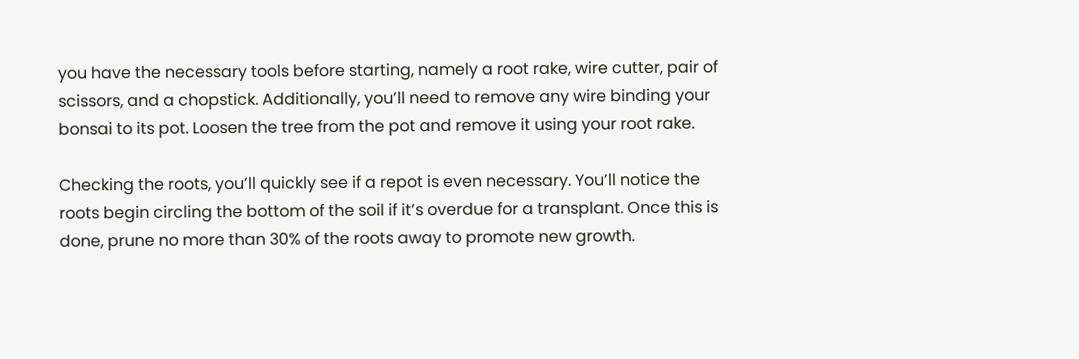you have the necessary tools before starting, namely a root rake, wire cutter, pair of scissors, and a chopstick. Additionally, you’ll need to remove any wire binding your bonsai to its pot. Loosen the tree from the pot and remove it using your root rake.

Checking the roots, you’ll quickly see if a repot is even necessary. You’ll notice the roots begin circling the bottom of the soil if it’s overdue for a transplant. Once this is done, prune no more than 30% of the roots away to promote new growth.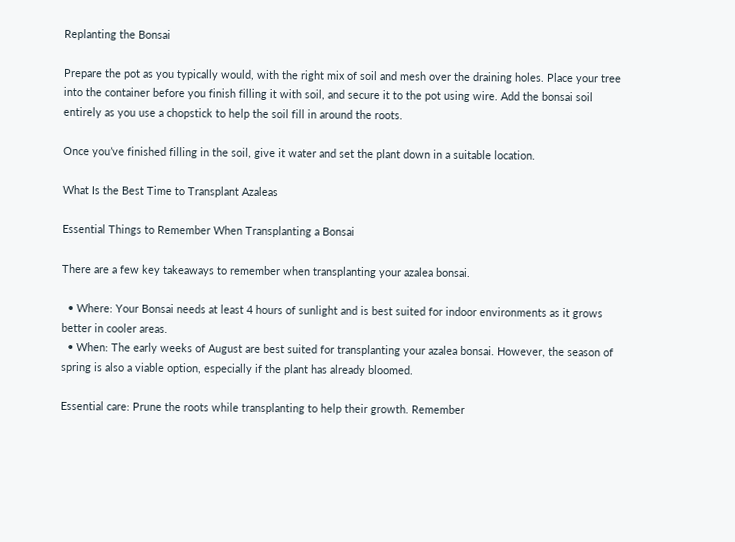Replanting the Bonsai

Prepare the pot as you typically would, with the right mix of soil and mesh over the draining holes. Place your tree into the container before you finish filling it with soil, and secure it to the pot using wire. Add the bonsai soil entirely as you use a chopstick to help the soil fill in around the roots.

Once you’ve finished filling in the soil, give it water and set the plant down in a suitable location.

What Is the Best Time to Transplant Azaleas

Essential Things to Remember When Transplanting a Bonsai

There are a few key takeaways to remember when transplanting your azalea bonsai.

  • Where: Your Bonsai needs at least 4 hours of sunlight and is best suited for indoor environments as it grows better in cooler areas.
  • When: The early weeks of August are best suited for transplanting your azalea bonsai. However, the season of spring is also a viable option, especially if the plant has already bloomed.

Essential care: Prune the roots while transplanting to help their growth. Remember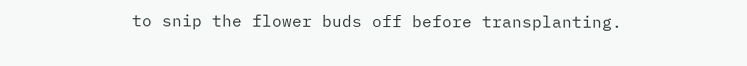to snip the flower buds off before transplanting.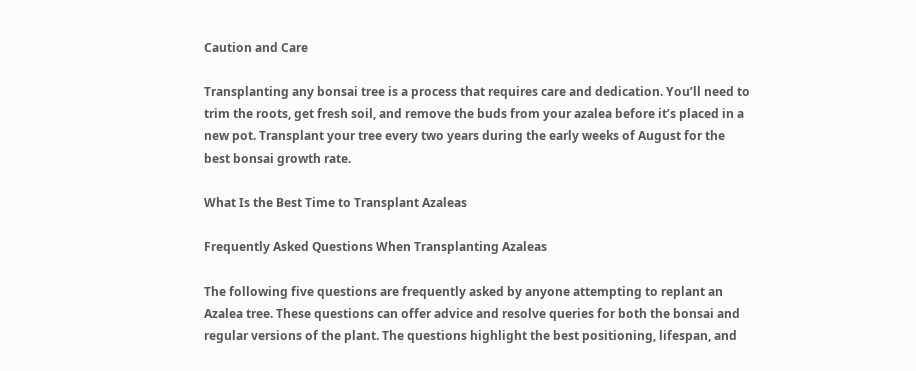Caution and Care

Transplanting any bonsai tree is a process that requires care and dedication. You’ll need to trim the roots, get fresh soil, and remove the buds from your azalea before it’s placed in a new pot. Transplant your tree every two years during the early weeks of August for the best bonsai growth rate.

What Is the Best Time to Transplant Azaleas

Frequently Asked Questions When Transplanting Azaleas

The following five questions are frequently asked by anyone attempting to replant an Azalea tree. These questions can offer advice and resolve queries for both the bonsai and regular versions of the plant. The questions highlight the best positioning, lifespan, and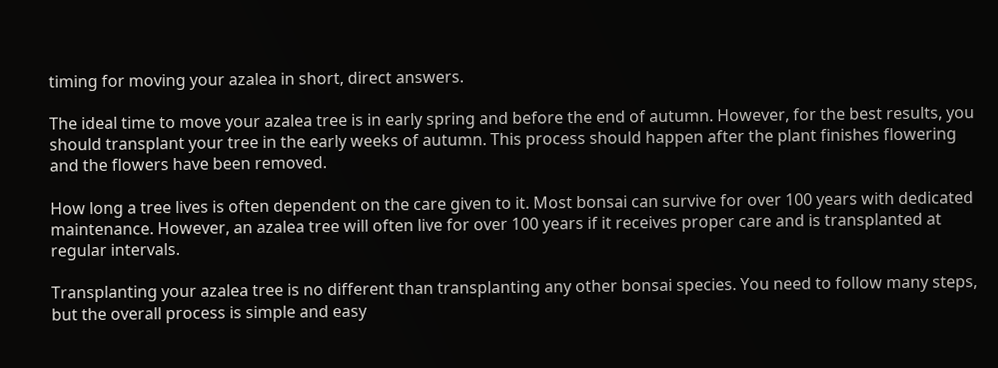timing for moving your azalea in short, direct answers.

The ideal time to move your azalea tree is in early spring and before the end of autumn. However, for the best results, you should transplant your tree in the early weeks of autumn. This process should happen after the plant finishes flowering and the flowers have been removed.

How long a tree lives is often dependent on the care given to it. Most bonsai can survive for over 100 years with dedicated maintenance. However, an azalea tree will often live for over 100 years if it receives proper care and is transplanted at regular intervals.

Transplanting your azalea tree is no different than transplanting any other bonsai species. You need to follow many steps, but the overall process is simple and easy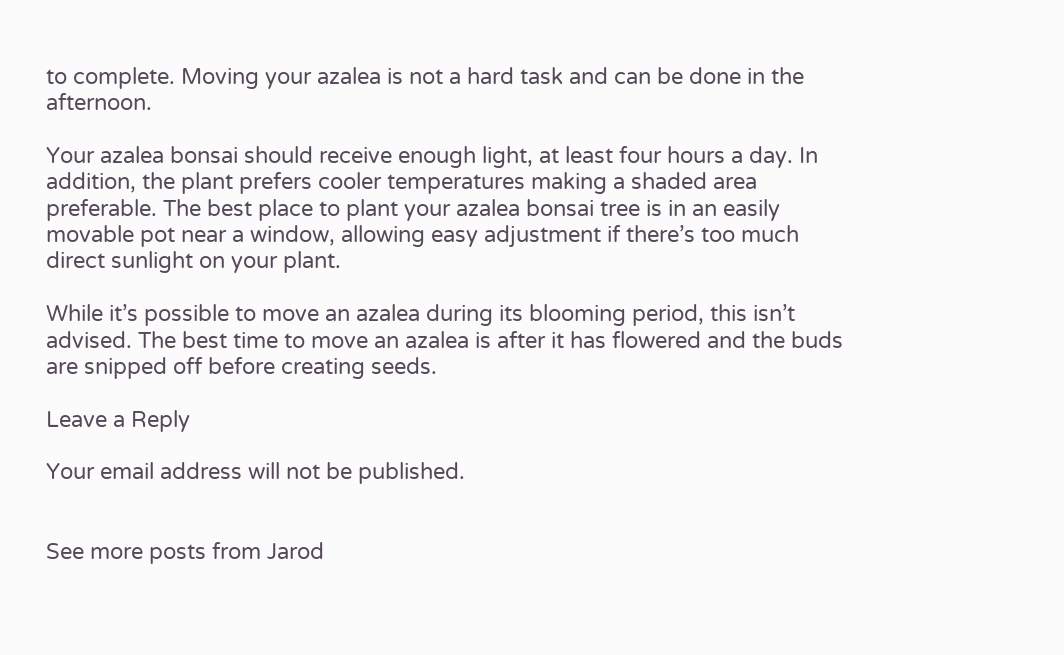to complete. Moving your azalea is not a hard task and can be done in the afternoon.

Your azalea bonsai should receive enough light, at least four hours a day. In addition, the plant prefers cooler temperatures making a shaded area preferable. The best place to plant your azalea bonsai tree is in an easily movable pot near a window, allowing easy adjustment if there’s too much direct sunlight on your plant.

While it’s possible to move an azalea during its blooming period, this isn’t advised. The best time to move an azalea is after it has flowered and the buds are snipped off before creating seeds.

Leave a Reply

Your email address will not be published.


See more posts from Jarod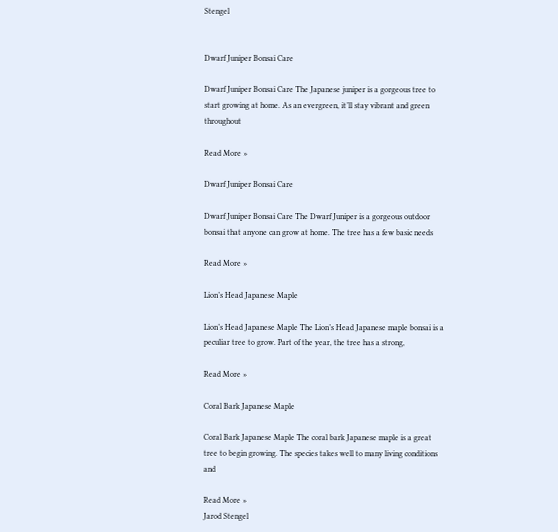Stengel


Dwarf Juniper Bonsai Care

Dwarf Juniper Bonsai Care The Japanese juniper is a gorgeous tree to start growing at home. As an evergreen, it’ll stay vibrant and green throughout

Read More »

Dwarf Juniper Bonsai Care

Dwarf Juniper Bonsai Care The Dwarf Juniper is a gorgeous outdoor bonsai that anyone can grow at home. The tree has a few basic needs

Read More »

Lion’s Head Japanese Maple

Lion’s Head Japanese Maple The Lion’s Head Japanese maple bonsai is a peculiar tree to grow. Part of the year, the tree has a strong,

Read More »

Coral Bark Japanese Maple

Coral Bark Japanese Maple The coral bark Japanese maple is a great tree to begin growing. The species takes well to many living conditions and

Read More »
Jarod Stengel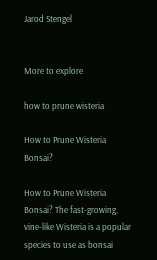Jarod Stengel


More to explore

how to prune wisteria

How to Prune Wisteria Bonsai?

How to Prune Wisteria Bonsai? The fast-growing, vine-like Wisteria is a popular species to use as bonsai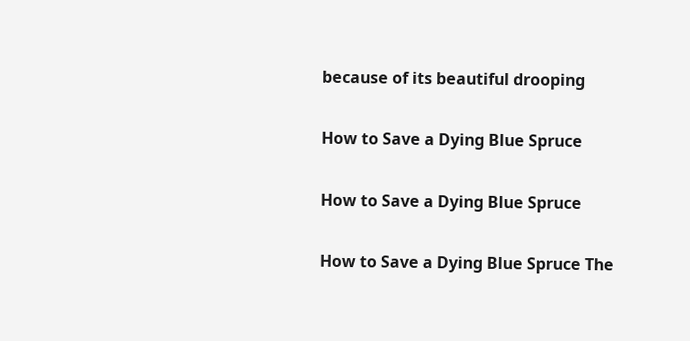because of its beautiful drooping

How to Save a Dying Blue Spruce

How to Save a Dying Blue Spruce

How to Save a Dying Blue Spruce The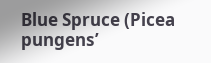Blue Spruce (Picea pungens’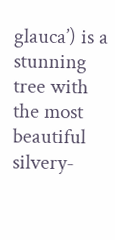glauca’) is a stunning tree with the most beautiful silvery-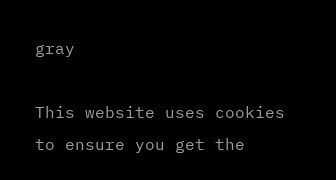gray

This website uses cookies to ensure you get the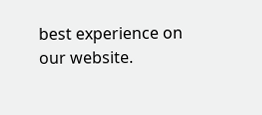best experience on our website.